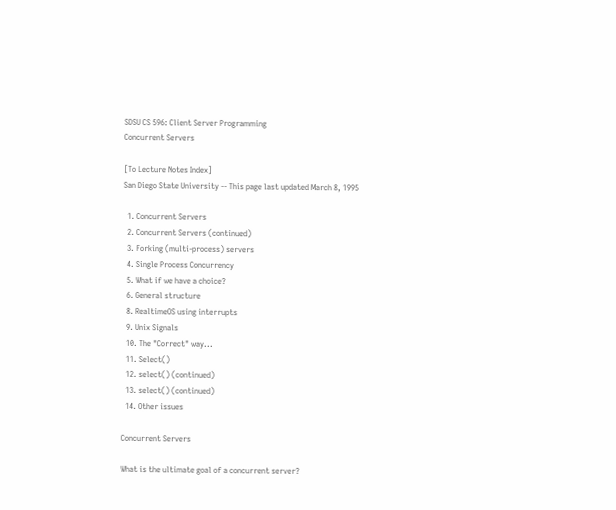SDSU CS 596: Client Server Programming
Concurrent Servers

[To Lecture Notes Index]
San Diego State University -- This page last updated March 8, 1995

  1. Concurrent Servers
  2. Concurrent Servers (continued)
  3. Forking (multi-process) servers
  4. Single Process Concurrency
  5. What if we have a choice?
  6. General structure
  8. RealtimeOS using interrupts
  9. Unix Signals
  10. The "Correct" way...
  11. Select()
  12. select() (continued)
  13. select() (continued)
  14. Other issues

Concurrent Servers

What is the ultimate goal of a concurrent server?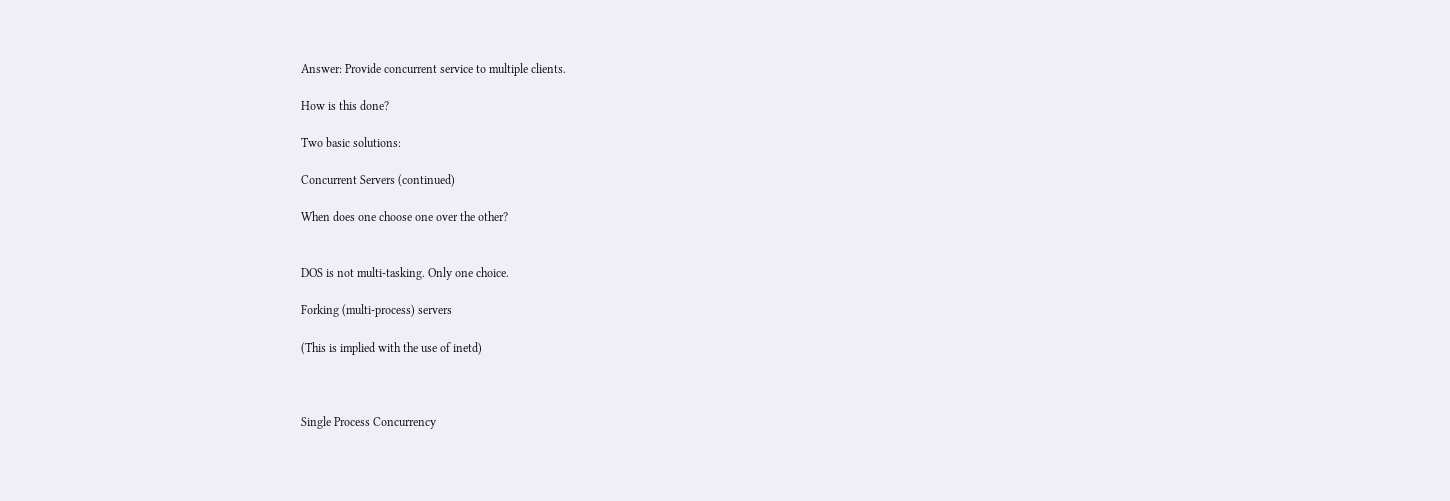Answer: Provide concurrent service to multiple clients.

How is this done?

Two basic solutions:

Concurrent Servers (continued)

When does one choose one over the other?


DOS is not multi-tasking. Only one choice.

Forking (multi-process) servers

(This is implied with the use of inetd)



Single Process Concurrency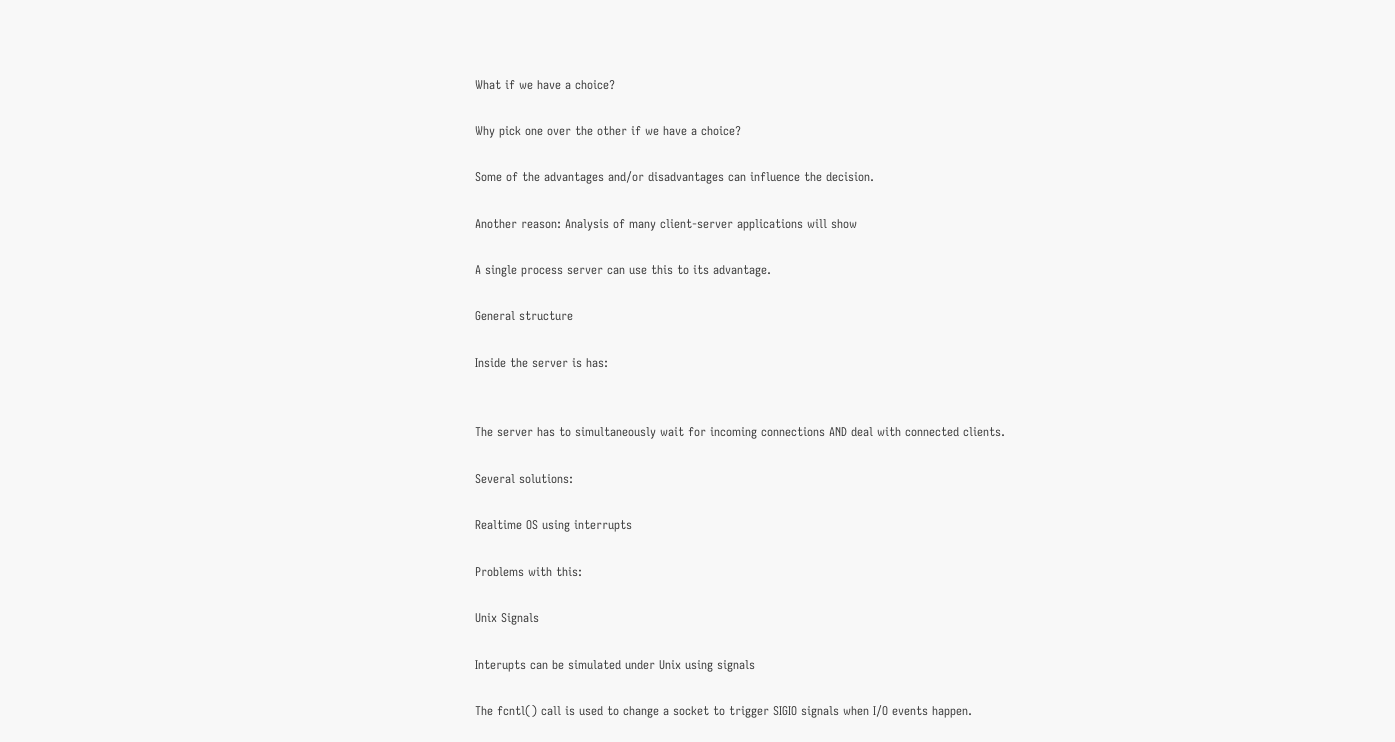What if we have a choice?

Why pick one over the other if we have a choice?

Some of the advantages and/or disadvantages can influence the decision.

Another reason: Analysis of many client-server applications will show

A single process server can use this to its advantage.

General structure

Inside the server is has:


The server has to simultaneously wait for incoming connections AND deal with connected clients.

Several solutions:

Realtime OS using interrupts

Problems with this:

Unix Signals

Interupts can be simulated under Unix using signals

The fcntl() call is used to change a socket to trigger SIGIO signals when I/O events happen.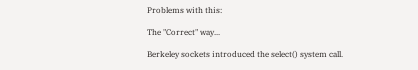Problems with this:

The "Correct" way...

Berkeley sockets introduced the select() system call.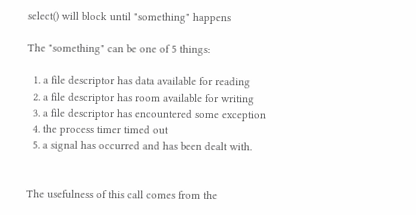select() will block until "something" happens

The "something" can be one of 5 things:

  1. a file descriptor has data available for reading
  2. a file descriptor has room available for writing
  3. a file descriptor has encountered some exception
  4. the process timer timed out
  5. a signal has occurred and has been dealt with.


The usefulness of this call comes from the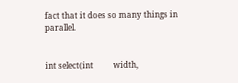fact that it does so many things in parallel.


int select(int          width,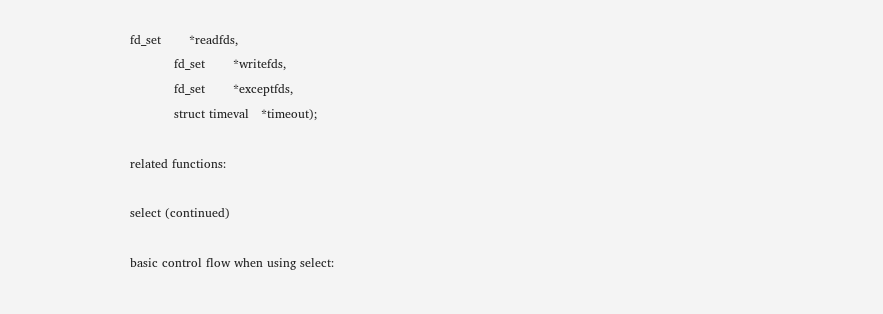fd_set       *readfds,
           fd_set       *writefds,
           fd_set       *exceptfds,
           struct timeval   *timeout);

related functions:

select (continued)

basic control flow when using select: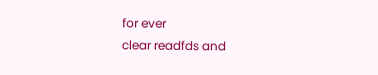for ever
clear readfds and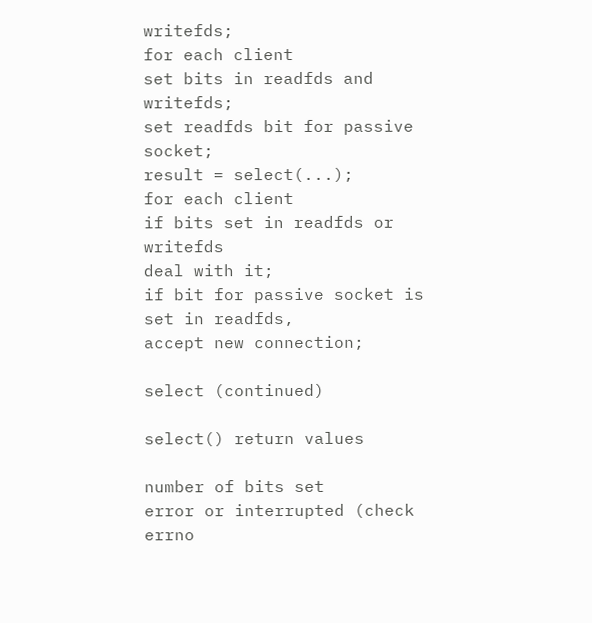writefds;
for each client
set bits in readfds and writefds;
set readfds bit for passive socket;
result = select(...);
for each client
if bits set in readfds or writefds
deal with it;
if bit for passive socket is set in readfds,
accept new connection;

select (continued)

select() return values

number of bits set
error or interrupted (check errno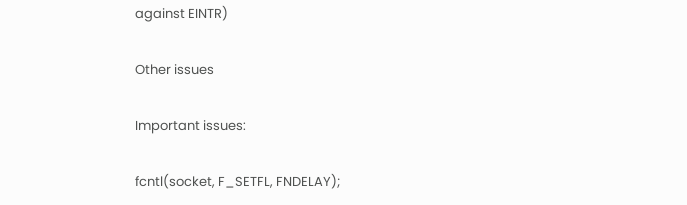against EINTR)

Other issues

Important issues:

fcntl(socket, F_SETFL, FNDELAY);